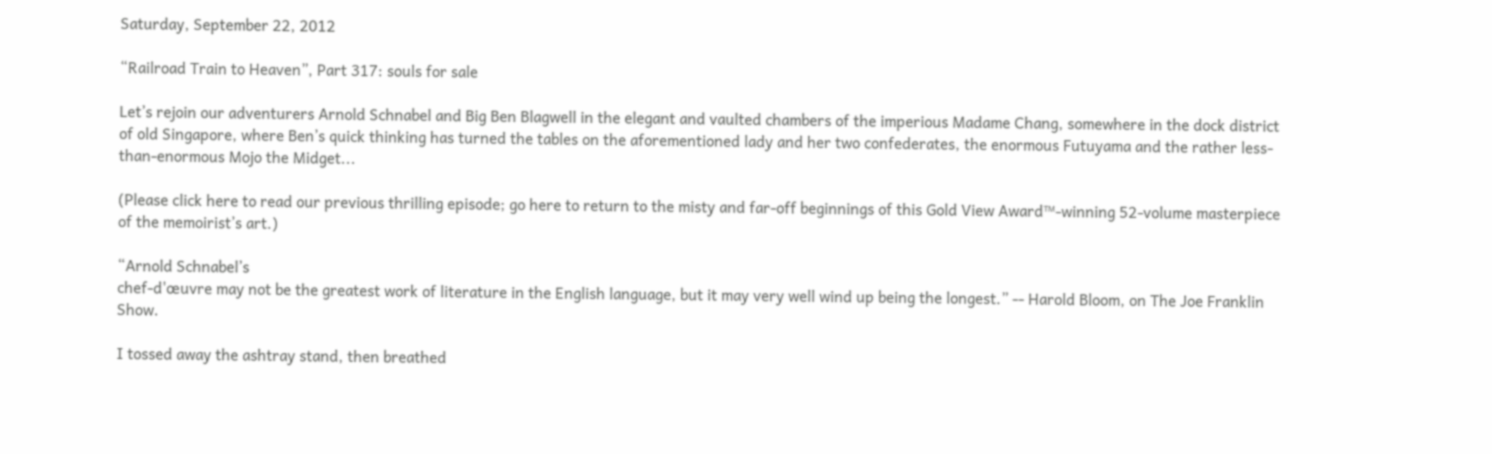Saturday, September 22, 2012

“Railroad Train to Heaven”, Part 317: souls for sale

Let’s rejoin our adventurers Arnold Schnabel and Big Ben Blagwell in the elegant and vaulted chambers of the imperious Madame Chang, somewhere in the dock district of old Singapore, where Ben’s quick thinking has turned the tables on the aforementioned lady and her two confederates, the enormous Futuyama and the rather less-than-enormous Mojo the Midget...

(Please click here to read our previous thrilling episode; go here to return to the misty and far-off beginnings of this Gold View Award™-winning 52-volume masterpiece of the memoirist’s art.)

“Arnold Schnabel’s
chef-d'œuvre may not be the greatest work of literature in the English language, but it may very well wind up being the longest.” -- Harold Bloom, on The Joe Franklin Show.

I tossed away the ashtray stand, then breathed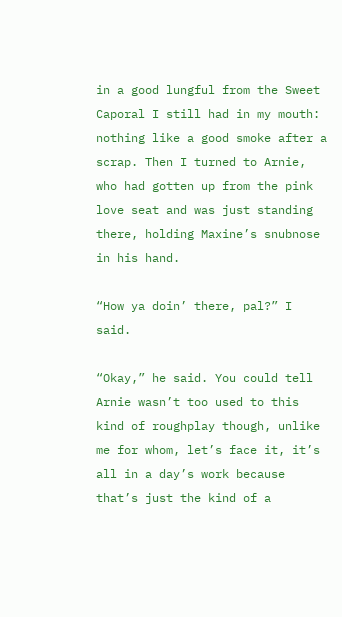in a good lungful from the Sweet Caporal I still had in my mouth: nothing like a good smoke after a scrap. Then I turned to Arnie, who had gotten up from the pink love seat and was just standing there, holding Maxine’s snubnose in his hand.

“How ya doin’ there, pal?” I said.

“Okay,” he said. You could tell Arnie wasn’t too used to this kind of roughplay though, unlike me for whom, let’s face it, it’s all in a day’s work because that’s just the kind of a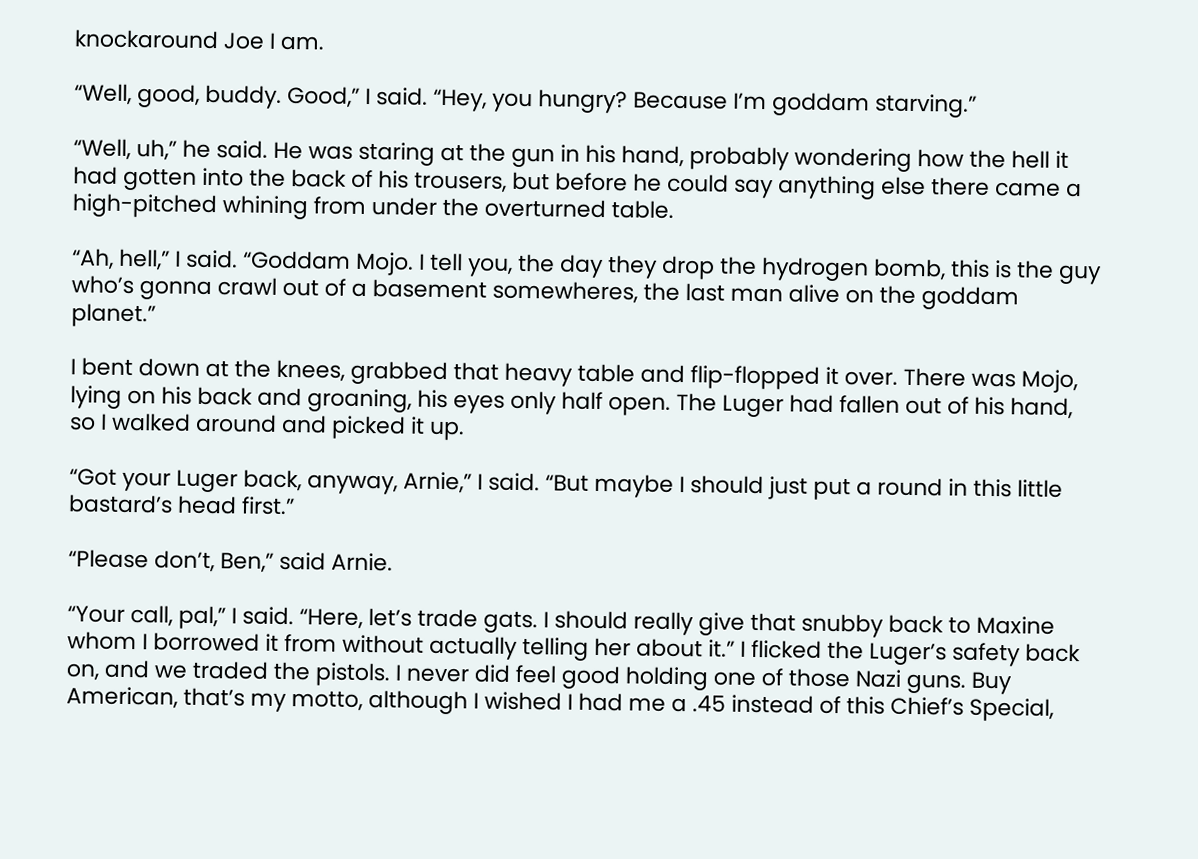knockaround Joe I am.

“Well, good, buddy. Good,” I said. “Hey, you hungry? Because I’m goddam starving.”

“Well, uh,” he said. He was staring at the gun in his hand, probably wondering how the hell it had gotten into the back of his trousers, but before he could say anything else there came a high-pitched whining from under the overturned table.

“Ah, hell,” I said. “Goddam Mojo. I tell you, the day they drop the hydrogen bomb, this is the guy who’s gonna crawl out of a basement somewheres, the last man alive on the goddam planet.”

I bent down at the knees, grabbed that heavy table and flip-flopped it over. There was Mojo, lying on his back and groaning, his eyes only half open. The Luger had fallen out of his hand, so I walked around and picked it up.

“Got your Luger back, anyway, Arnie,” I said. “But maybe I should just put a round in this little bastard’s head first.”

“Please don’t, Ben,” said Arnie.

“Your call, pal,” I said. “Here, let’s trade gats. I should really give that snubby back to Maxine whom I borrowed it from without actually telling her about it.” I flicked the Luger’s safety back on, and we traded the pistols. I never did feel good holding one of those Nazi guns. Buy American, that’s my motto, although I wished I had me a .45 instead of this Chief’s Special,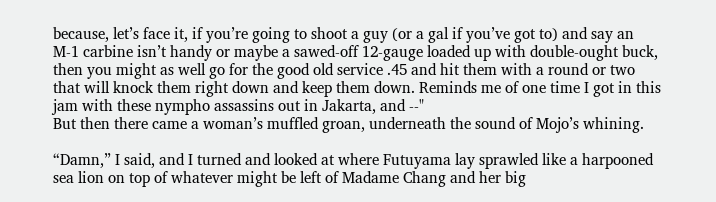because, let’s face it, if you’re going to shoot a guy (or a gal if you’ve got to) and say an M-1 carbine isn’t handy or maybe a sawed-off 12-gauge loaded up with double-ought buck, then you might as well go for the good old service .45 and hit them with a round or two that will knock them right down and keep them down. Reminds me of one time I got in this jam with these nympho assassins out in Jakarta, and --"
But then there came a woman’s muffled groan, underneath the sound of Mojo’s whining.

“Damn,” I said, and I turned and looked at where Futuyama lay sprawled like a harpooned sea lion on top of whatever might be left of Madame Chang and her big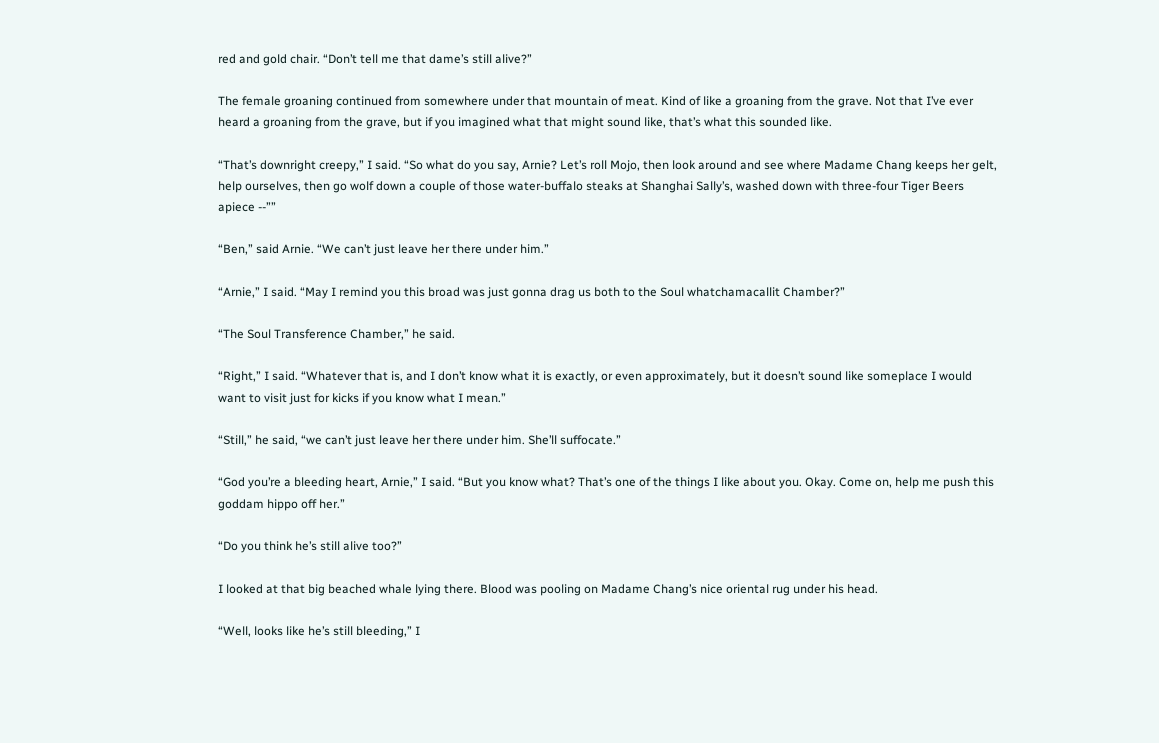red and gold chair. “Don’t tell me that dame’s still alive?”

The female groaning continued from somewhere under that mountain of meat. Kind of like a groaning from the grave. Not that I’ve ever heard a groaning from the grave, but if you imagined what that might sound like, that’s what this sounded like.

“That’s downright creepy,” I said. “So what do you say, Arnie? Let’s roll Mojo, then look around and see where Madame Chang keeps her gelt, help ourselves, then go wolf down a couple of those water-buffalo steaks at Shanghai Sally’s, washed down with three-four Tiger Beers apiece --””

“Ben,” said Arnie. “We can’t just leave her there under him.”

“Arnie,” I said. “May I remind you this broad was just gonna drag us both to the Soul whatchamacallit Chamber?”

“The Soul Transference Chamber,” he said.

“Right,” I said. “Whatever that is, and I don’t know what it is exactly, or even approximately, but it doesn’t sound like someplace I would want to visit just for kicks if you know what I mean.”

“Still,” he said, “we can’t just leave her there under him. She’ll suffocate.”

“God you’re a bleeding heart, Arnie,” I said. “But you know what? That’s one of the things I like about you. Okay. Come on, help me push this goddam hippo off her.”

“Do you think he’s still alive too?”

I looked at that big beached whale lying there. Blood was pooling on Madame Chang’s nice oriental rug under his head.

“Well, looks like he’s still bleeding,” I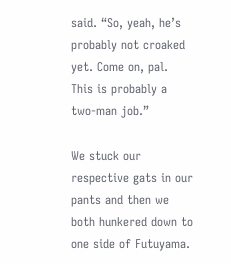said. “So, yeah, he’s probably not croaked yet. Come on, pal. This is probably a two-man job.”

We stuck our respective gats in our pants and then we both hunkered down to one side of Futuyama.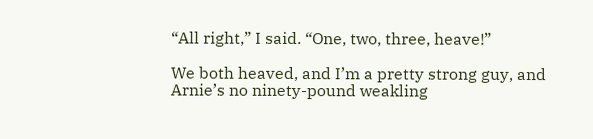“All right,” I said. “One, two, three, heave!”

We both heaved, and I’m a pretty strong guy, and Arnie’s no ninety-pound weakling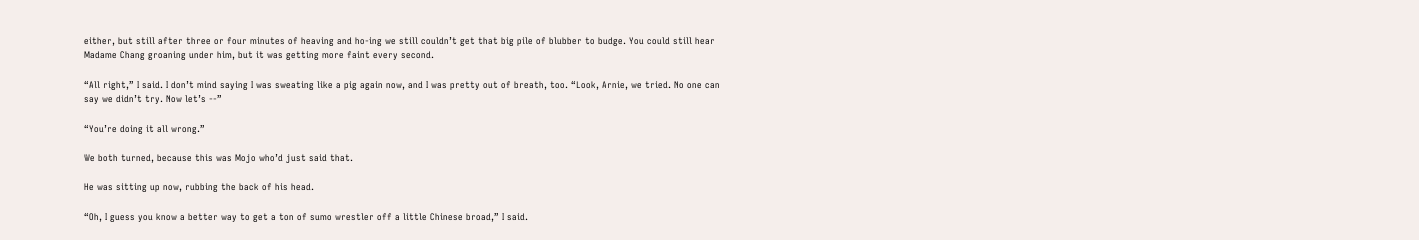either, but still after three or four minutes of heaving and ho-ing we still couldn’t get that big pile of blubber to budge. You could still hear Madame Chang groaning under him, but it was getting more faint every second.

“All right,” I said. I don’t mind saying I was sweating like a pig again now, and I was pretty out of breath, too. “Look, Arnie, we tried. No one can say we didn’t try. Now let’s --”

“You’re doing it all wrong.”

We both turned, because this was Mojo who’d just said that.

He was sitting up now, rubbing the back of his head.

“Oh, I guess you know a better way to get a ton of sumo wrestler off a little Chinese broad,” I said.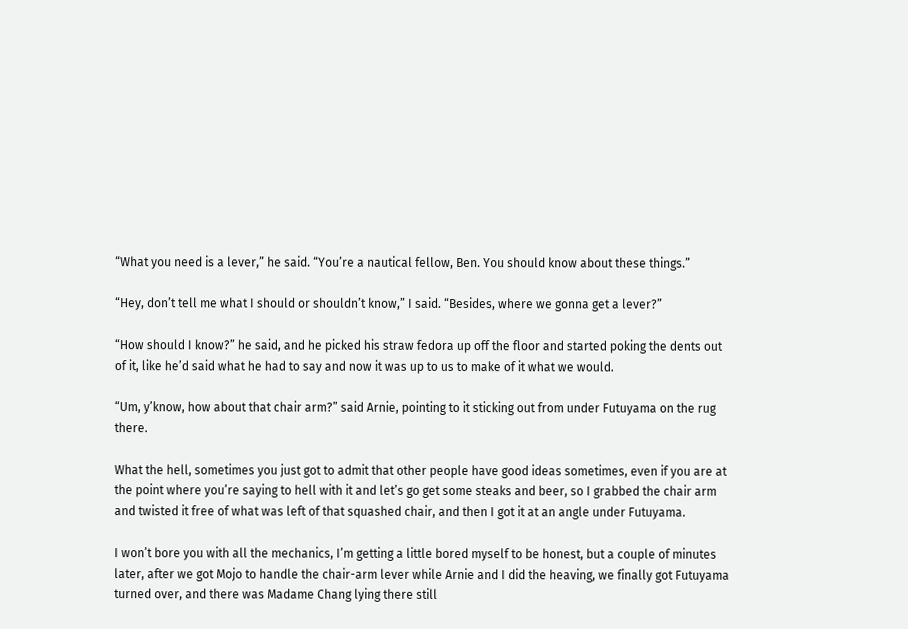“What you need is a lever,” he said. “You’re a nautical fellow, Ben. You should know about these things.”

“Hey, don’t tell me what I should or shouldn’t know,” I said. “Besides, where we gonna get a lever?”

“How should I know?” he said, and he picked his straw fedora up off the floor and started poking the dents out of it, like he’d said what he had to say and now it was up to us to make of it what we would.

“Um, y’know, how about that chair arm?” said Arnie, pointing to it sticking out from under Futuyama on the rug there.

What the hell, sometimes you just got to admit that other people have good ideas sometimes, even if you are at the point where you’re saying to hell with it and let’s go get some steaks and beer, so I grabbed the chair arm and twisted it free of what was left of that squashed chair, and then I got it at an angle under Futuyama.

I won’t bore you with all the mechanics, I’m getting a little bored myself to be honest, but a couple of minutes later, after we got Mojo to handle the chair-arm lever while Arnie and I did the heaving, we finally got Futuyama turned over, and there was Madame Chang lying there still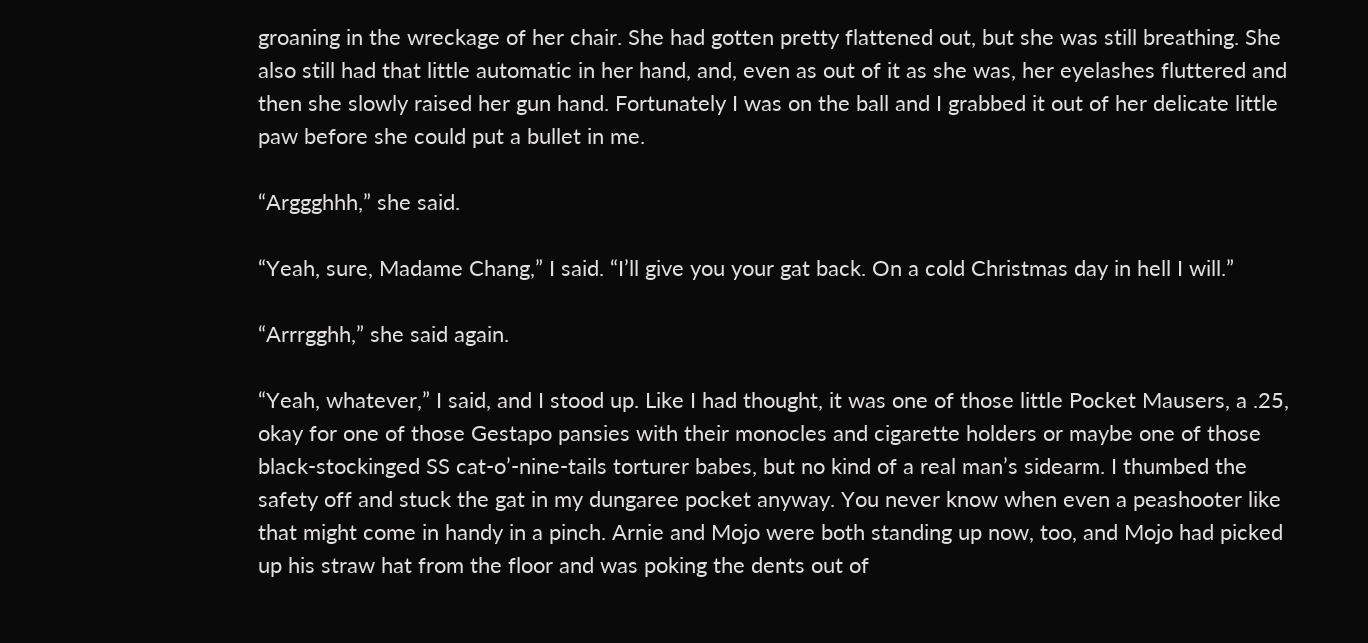groaning in the wreckage of her chair. She had gotten pretty flattened out, but she was still breathing. She also still had that little automatic in her hand, and, even as out of it as she was, her eyelashes fluttered and then she slowly raised her gun hand. Fortunately I was on the ball and I grabbed it out of her delicate little paw before she could put a bullet in me.

“Arggghhh,” she said.

“Yeah, sure, Madame Chang,” I said. “I’ll give you your gat back. On a cold Christmas day in hell I will.”

“Arrrgghh,” she said again.

“Yeah, whatever,” I said, and I stood up. Like I had thought, it was one of those little Pocket Mausers, a .25, okay for one of those Gestapo pansies with their monocles and cigarette holders or maybe one of those black-stockinged SS cat-o’-nine-tails torturer babes, but no kind of a real man’s sidearm. I thumbed the safety off and stuck the gat in my dungaree pocket anyway. You never know when even a peashooter like that might come in handy in a pinch. Arnie and Mojo were both standing up now, too, and Mojo had picked up his straw hat from the floor and was poking the dents out of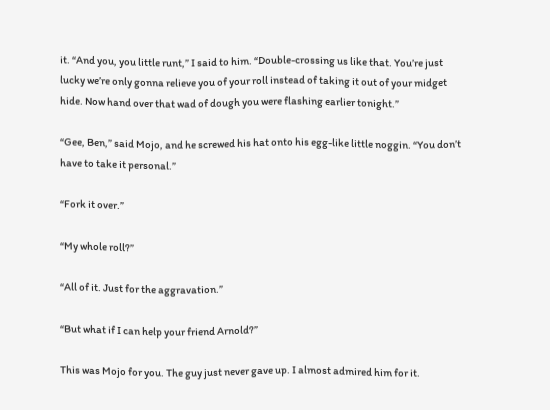it. “And you, you little runt,” I said to him. “Double-crossing us like that. You’re just lucky we’re only gonna relieve you of your roll instead of taking it out of your midget hide. Now hand over that wad of dough you were flashing earlier tonight.”

“Gee, Ben,” said Mojo, and he screwed his hat onto his egg-like little noggin. “You don’t have to take it personal.”

“Fork it over.”

“My whole roll?”

“All of it. Just for the aggravation.”

“But what if I can help your friend Arnold?”

This was Mojo for you. The guy just never gave up. I almost admired him for it.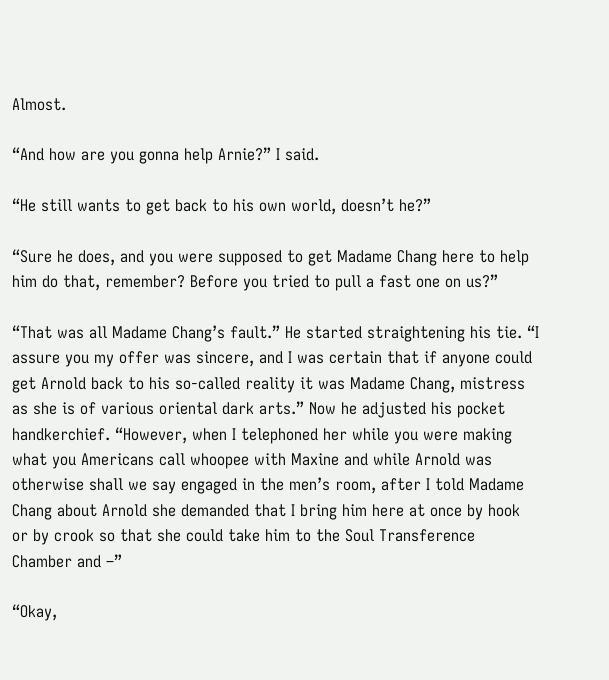Almost.

“And how are you gonna help Arnie?” I said.

“He still wants to get back to his own world, doesn’t he?”

“Sure he does, and you were supposed to get Madame Chang here to help him do that, remember? Before you tried to pull a fast one on us?”

“That was all Madame Chang’s fault.” He started straightening his tie. “I assure you my offer was sincere, and I was certain that if anyone could get Arnold back to his so-called reality it was Madame Chang, mistress as she is of various oriental dark arts.” Now he adjusted his pocket handkerchief. “However, when I telephoned her while you were making what you Americans call whoopee with Maxine and while Arnold was otherwise shall we say engaged in the men’s room, after I told Madame Chang about Arnold she demanded that I bring him here at once by hook or by crook so that she could take him to the Soul Transference Chamber and –”

“Okay,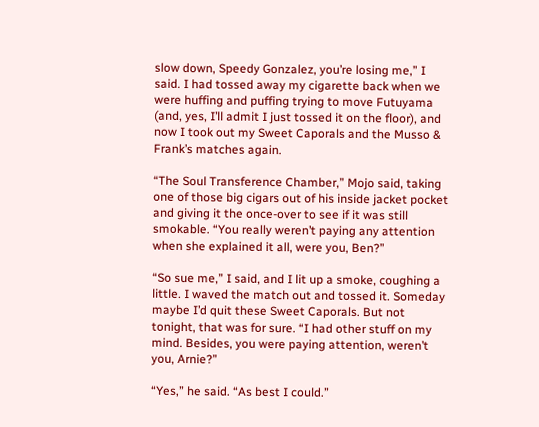slow down, Speedy Gonzalez, you’re losing me,” I said. I had tossed away my cigarette back when we were huffing and puffing trying to move Futuyama (and, yes, I’ll admit I just tossed it on the floor), and now I took out my Sweet Caporals and the Musso & Frank’s matches again.

“The Soul Transference Chamber,” Mojo said, taking one of those big cigars out of his inside jacket pocket and giving it the once-over to see if it was still smokable. “You really weren’t paying any attention when she explained it all, were you, Ben?”

“So sue me,” I said, and I lit up a smoke, coughing a little. I waved the match out and tossed it. Someday maybe I’d quit these Sweet Caporals. But not tonight, that was for sure. “I had other stuff on my mind. Besides, you were paying attention, weren’t you, Arnie?”

“Yes,” he said. “As best I could.”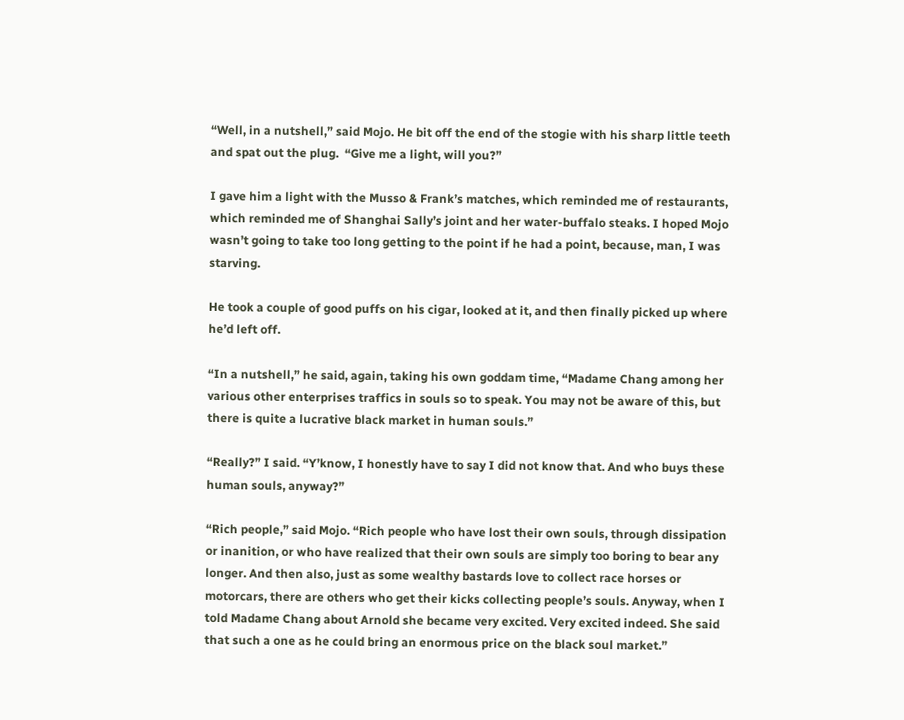“Well, in a nutshell,” said Mojo. He bit off the end of the stogie with his sharp little teeth and spat out the plug.  “Give me a light, will you?”

I gave him a light with the Musso & Frank’s matches, which reminded me of restaurants, which reminded me of Shanghai Sally’s joint and her water-buffalo steaks. I hoped Mojo wasn’t going to take too long getting to the point if he had a point, because, man, I was starving.

He took a couple of good puffs on his cigar, looked at it, and then finally picked up where he’d left off.

“In a nutshell,” he said, again, taking his own goddam time, “Madame Chang among her various other enterprises traffics in souls so to speak. You may not be aware of this, but there is quite a lucrative black market in human souls.”

“Really?” I said. “Y’know, I honestly have to say I did not know that. And who buys these human souls, anyway?”

“Rich people,” said Mojo. “Rich people who have lost their own souls, through dissipation or inanition, or who have realized that their own souls are simply too boring to bear any longer. And then also, just as some wealthy bastards love to collect race horses or motorcars, there are others who get their kicks collecting people’s souls. Anyway, when I told Madame Chang about Arnold she became very excited. Very excited indeed. She said that such a one as he could bring an enormous price on the black soul market.”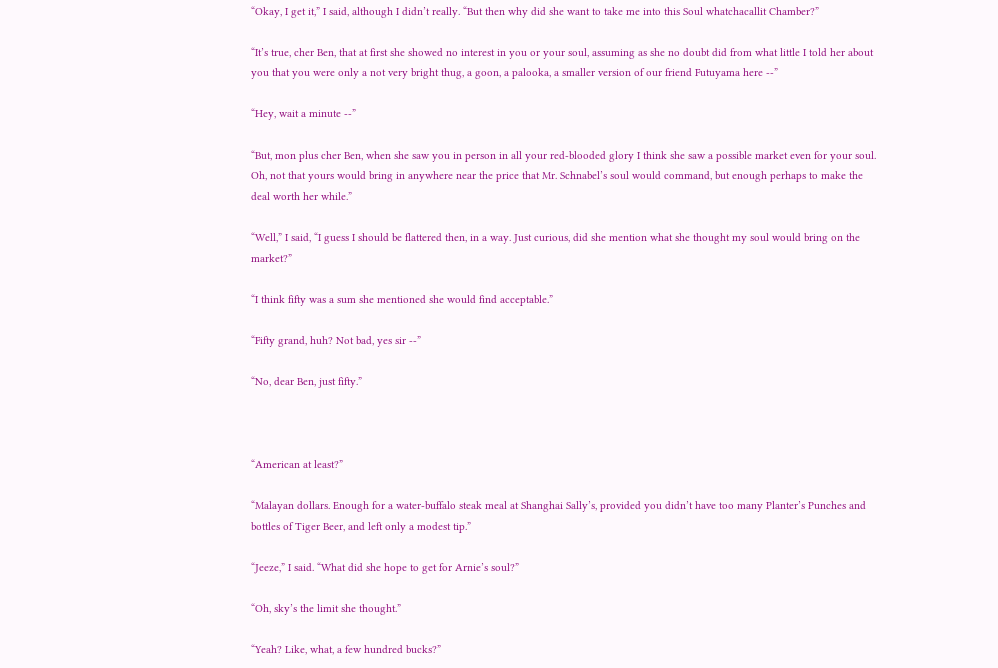“Okay, I get it,” I said, although I didn’t really. “But then why did she want to take me into this Soul whatchacallit Chamber?”

“It’s true, cher Ben, that at first she showed no interest in you or your soul, assuming as she no doubt did from what little I told her about you that you were only a not very bright thug, a goon, a palooka, a smaller version of our friend Futuyama here --”

“Hey, wait a minute --”

“But, mon plus cher Ben, when she saw you in person in all your red-blooded glory I think she saw a possible market even for your soul. Oh, not that yours would bring in anywhere near the price that Mr. Schnabel’s soul would command, but enough perhaps to make the deal worth her while.”

“Well,” I said, “I guess I should be flattered then, in a way. Just curious, did she mention what she thought my soul would bring on the market?”

“I think fifty was a sum she mentioned she would find acceptable.”

“Fifty grand, huh? Not bad, yes sir --”

“No, dear Ben, just fifty.”



“American at least?”

“Malayan dollars. Enough for a water-buffalo steak meal at Shanghai Sally’s, provided you didn’t have too many Planter’s Punches and bottles of Tiger Beer, and left only a modest tip.”

“Jeeze,” I said. “What did she hope to get for Arnie’s soul?”

“Oh, sky’s the limit she thought.”

“Yeah? Like, what, a few hundred bucks?”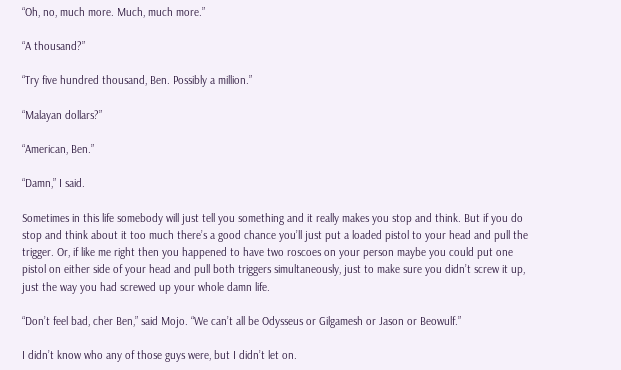“Oh, no, much more. Much, much more.”

“A thousand?”

“Try five hundred thousand, Ben. Possibly a million.”

“Malayan dollars?”

“American, Ben.”

“Damn,” I said.

Sometimes in this life somebody will just tell you something and it really makes you stop and think. But if you do stop and think about it too much there’s a good chance you’ll just put a loaded pistol to your head and pull the trigger. Or, if like me right then you happened to have two roscoes on your person maybe you could put one pistol on either side of your head and pull both triggers simultaneously, just to make sure you didn’t screw it up, just the way you had screwed up your whole damn life.

“Don’t feel bad, cher Ben,” said Mojo. “We can’t all be Odysseus or Gilgamesh or Jason or Beowulf.”

I didn’t know who any of those guys were, but I didn’t let on.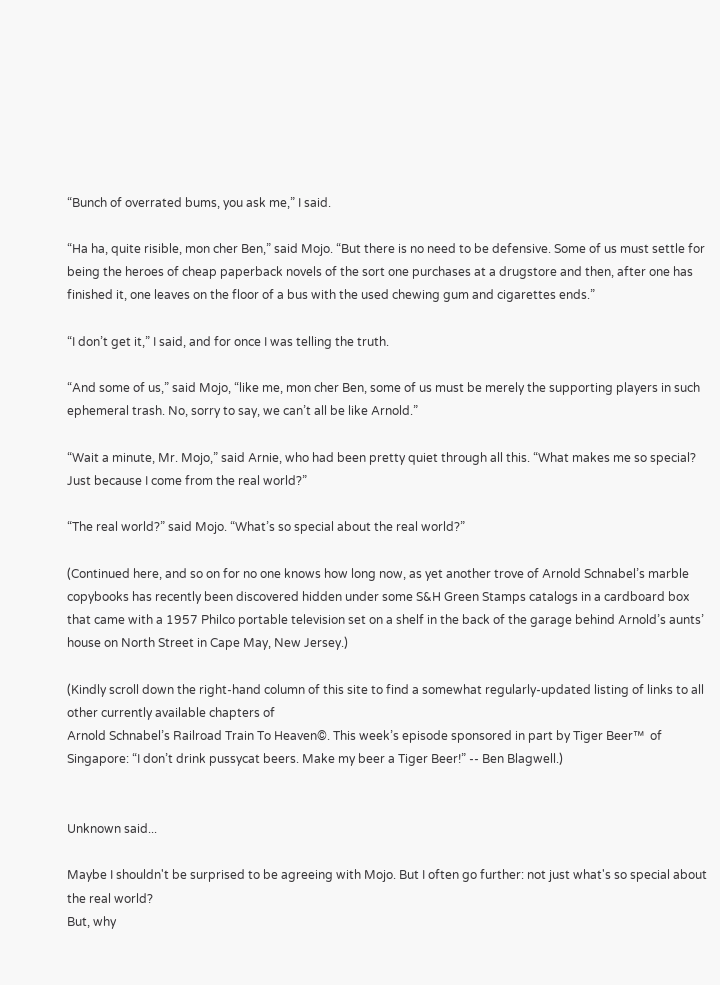“Bunch of overrated bums, you ask me,” I said.

“Ha ha, quite risible, mon cher Ben,” said Mojo. “But there is no need to be defensive. Some of us must settle for being the heroes of cheap paperback novels of the sort one purchases at a drugstore and then, after one has finished it, one leaves on the floor of a bus with the used chewing gum and cigarettes ends.”

“I don’t get it,” I said, and for once I was telling the truth.

“And some of us,” said Mojo, “like me, mon cher Ben, some of us must be merely the supporting players in such ephemeral trash. No, sorry to say, we can’t all be like Arnold.”

“Wait a minute, Mr. Mojo,” said Arnie, who had been pretty quiet through all this. “What makes me so special? Just because I come from the real world?”

“The real world?” said Mojo. “What’s so special about the real world?”

(Continued here, and so on for no one knows how long now, as yet another trove of Arnold Schnabel’s marble copybooks has recently been discovered hidden under some S&H Green Stamps catalogs in a cardboard box that came with a 1957 Philco portable television set on a shelf in the back of the garage behind Arnold’s aunts’ house on North Street in Cape May, New Jersey.)

(Kindly scroll down the right-hand column of this site to find a somewhat regularly-updated listing of links to all other currently available chapters of
Arnold Schnabel’s Railroad Train To Heaven©. This week’s episode sponsored in part by Tiger Beer™  of Singapore: “I don’t drink pussycat beers. Make my beer a Tiger Beer!” -- Ben Blagwell.)


Unknown said...

Maybe I shouldn't be surprised to be agreeing with Mojo. But I often go further: not just what's so special about the real world?
But, why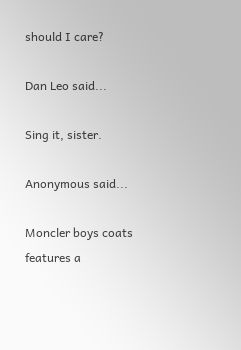should I care?

Dan Leo said...

Sing it, sister.

Anonymous said...

Moncler boys coats features a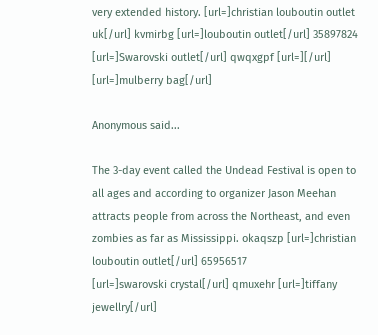very extended history. [url=]christian louboutin outlet uk[/url] kvmirbg [url=]louboutin outlet[/url] 35897824
[url=]Swarovski outlet[/url] qwqxgpf [url=][/url] [url=]mulberry bag[/url]

Anonymous said...

The 3-day event called the Undead Festival is open to all ages and according to organizer Jason Meehan attracts people from across the Northeast, and even zombies as far as Mississippi. okaqszp [url=]christian louboutin outlet[/url] 65956517
[url=]swarovski crystal[/url] qmuxehr [url=]tiffany jewellry[/url]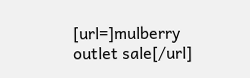[url=]mulberry outlet sale[/url]